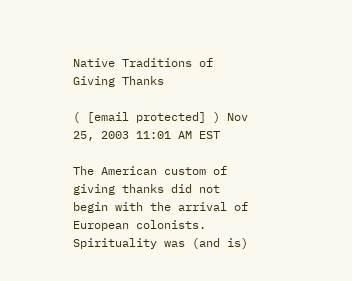Native Traditions of Giving Thanks

( [email protected] ) Nov 25, 2003 11:01 AM EST

The American custom of giving thanks did not begin with the arrival of European colonists. Spirituality was (and is)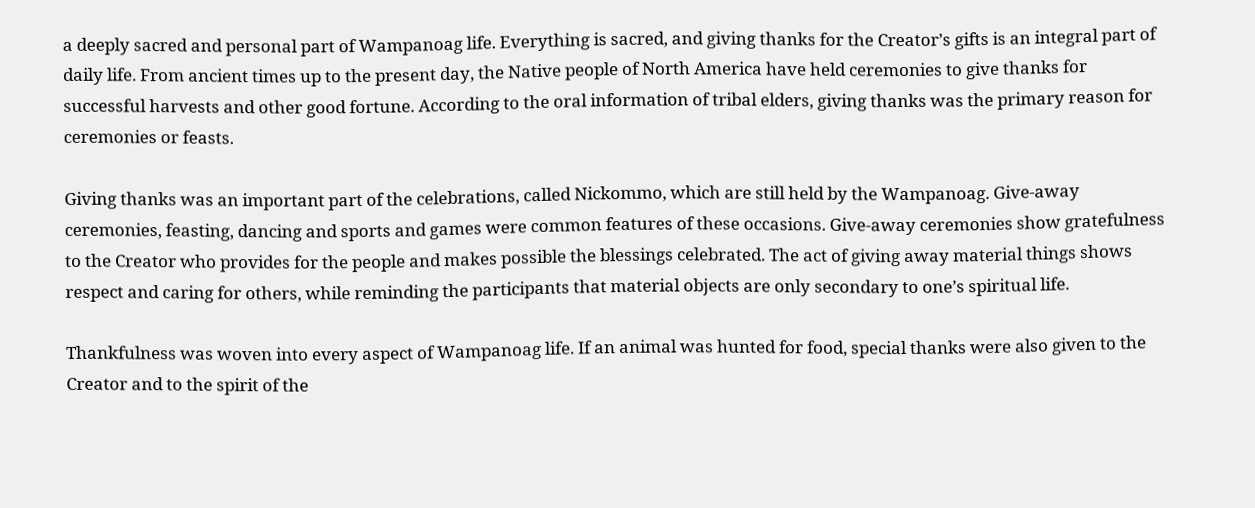a deeply sacred and personal part of Wampanoag life. Everything is sacred, and giving thanks for the Creator’s gifts is an integral part of daily life. From ancient times up to the present day, the Native people of North America have held ceremonies to give thanks for successful harvests and other good fortune. According to the oral information of tribal elders, giving thanks was the primary reason for ceremonies or feasts.

Giving thanks was an important part of the celebrations, called Nickommo, which are still held by the Wampanoag. Give-away ceremonies, feasting, dancing and sports and games were common features of these occasions. Give-away ceremonies show gratefulness to the Creator who provides for the people and makes possible the blessings celebrated. The act of giving away material things shows respect and caring for others, while reminding the participants that material objects are only secondary to one’s spiritual life.

Thankfulness was woven into every aspect of Wampanoag life. If an animal was hunted for food, special thanks were also given to the Creator and to the spirit of the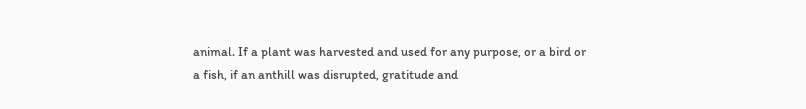animal. If a plant was harvested and used for any purpose, or a bird or a fish, if an anthill was disrupted, gratitude and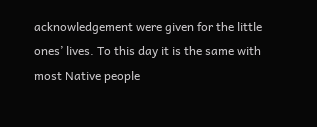acknowledgement were given for the little ones’ lives. To this day it is the same with most Native people